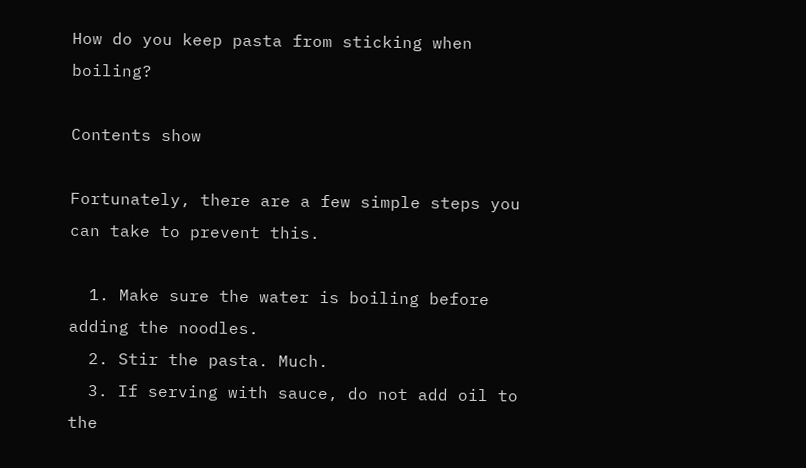How do you keep pasta from sticking when boiling?

Contents show

Fortunately, there are a few simple steps you can take to prevent this.

  1. Make sure the water is boiling before adding the noodles.
  2. Stir the pasta. Much.
  3. If serving with sauce, do not add oil to the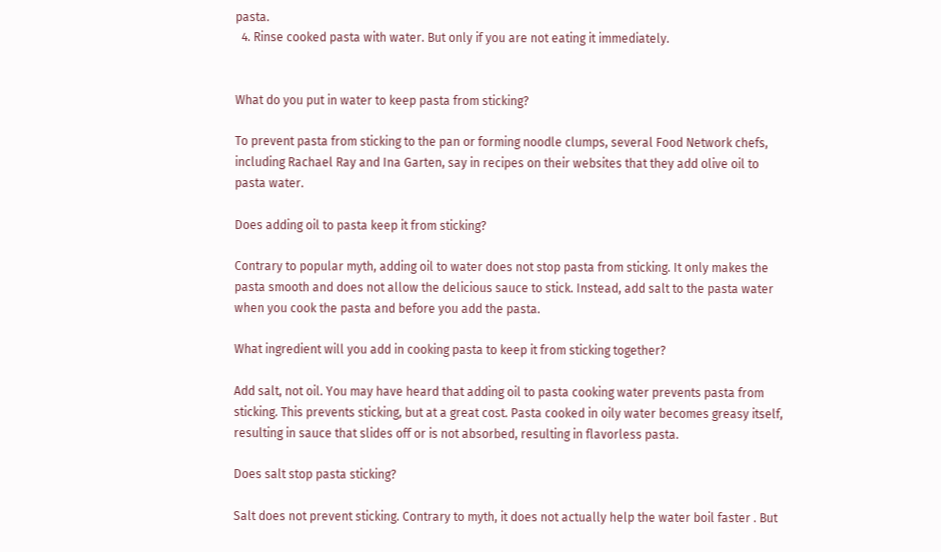pasta.
  4. Rinse cooked pasta with water. But only if you are not eating it immediately.


What do you put in water to keep pasta from sticking?

To prevent pasta from sticking to the pan or forming noodle clumps, several Food Network chefs, including Rachael Ray and Ina Garten, say in recipes on their websites that they add olive oil to pasta water.

Does adding oil to pasta keep it from sticking?

Contrary to popular myth, adding oil to water does not stop pasta from sticking. It only makes the pasta smooth and does not allow the delicious sauce to stick. Instead, add salt to the pasta water when you cook the pasta and before you add the pasta.

What ingredient will you add in cooking pasta to keep it from sticking together?

Add salt, not oil. You may have heard that adding oil to pasta cooking water prevents pasta from sticking. This prevents sticking, but at a great cost. Pasta cooked in oily water becomes greasy itself, resulting in sauce that slides off or is not absorbed, resulting in flavorless pasta.

Does salt stop pasta sticking?

Salt does not prevent sticking. Contrary to myth, it does not actually help the water boil faster . But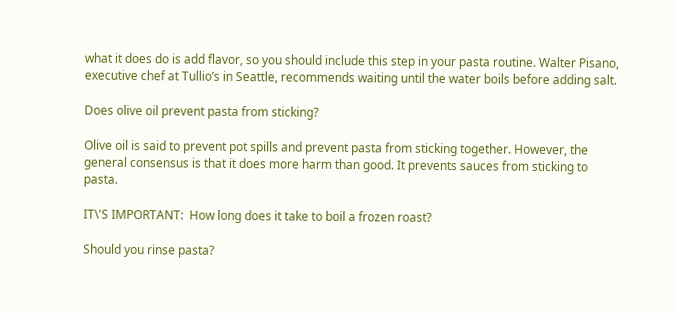what it does do is add flavor, so you should include this step in your pasta routine. Walter Pisano, executive chef at Tullio’s in Seattle, recommends waiting until the water boils before adding salt.

Does olive oil prevent pasta from sticking?

Olive oil is said to prevent pot spills and prevent pasta from sticking together. However, the general consensus is that it does more harm than good. It prevents sauces from sticking to pasta.

IT\'S IMPORTANT:  How long does it take to boil a frozen roast?

Should you rinse pasta?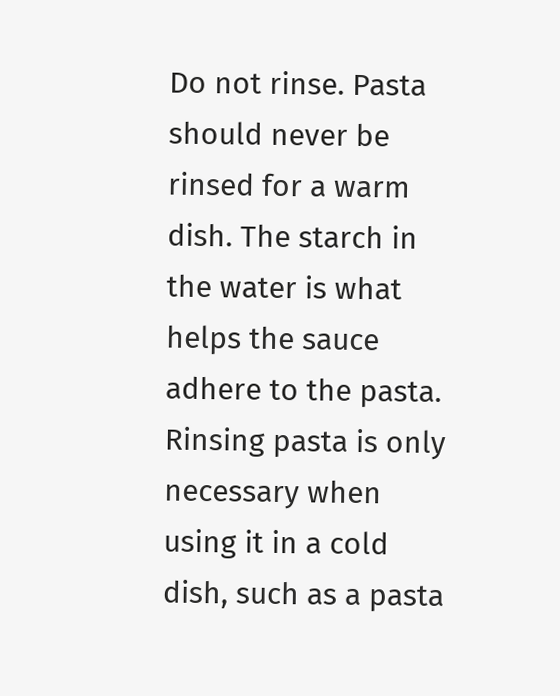Do not rinse. Pasta should never be rinsed for a warm dish. The starch in the water is what helps the sauce adhere to the pasta. Rinsing pasta is only necessary when using it in a cold dish, such as a pasta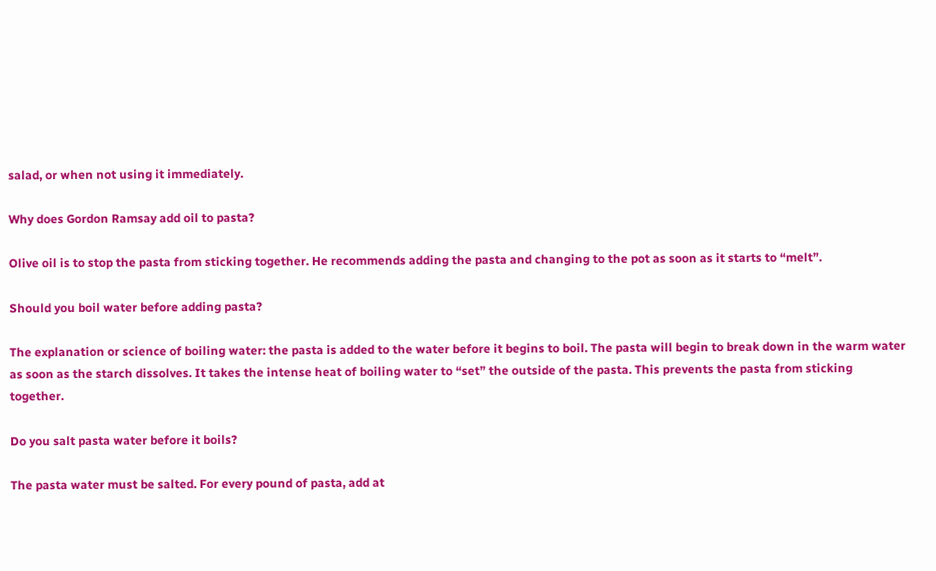salad, or when not using it immediately.

Why does Gordon Ramsay add oil to pasta?

Olive oil is to stop the pasta from sticking together. He recommends adding the pasta and changing to the pot as soon as it starts to “melt”.

Should you boil water before adding pasta?

The explanation or science of boiling water: the pasta is added to the water before it begins to boil. The pasta will begin to break down in the warm water as soon as the starch dissolves. It takes the intense heat of boiling water to “set” the outside of the pasta. This prevents the pasta from sticking together.

Do you salt pasta water before it boils?

The pasta water must be salted. For every pound of pasta, add at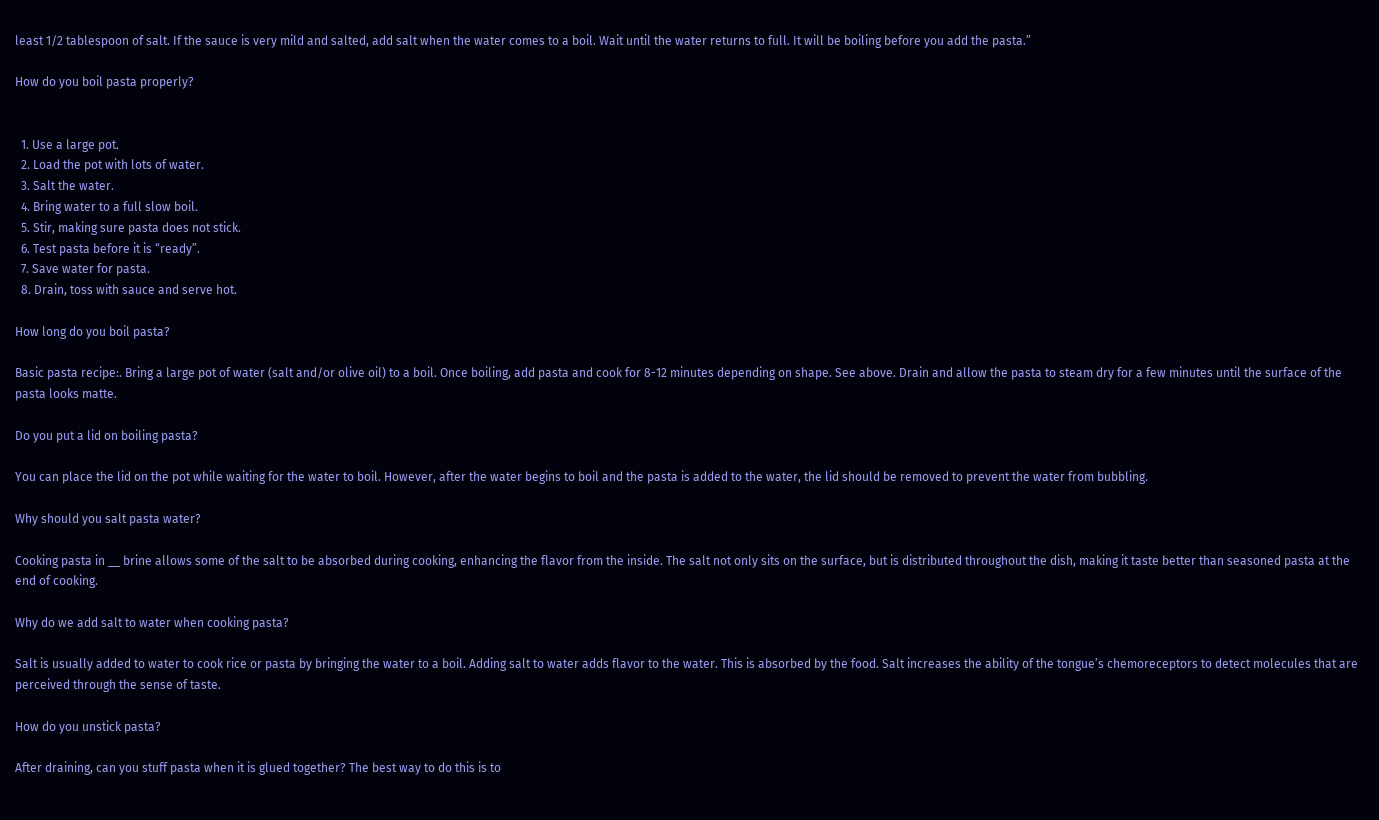least 1/2 tablespoon of salt. If the sauce is very mild and salted, add salt when the water comes to a boil. Wait until the water returns to full. It will be boiling before you add the pasta.”

How do you boil pasta properly?


  1. Use a large pot.
  2. Load the pot with lots of water.
  3. Salt the water.
  4. Bring water to a full slow boil.
  5. Stir, making sure pasta does not stick.
  6. Test pasta before it is “ready”.
  7. Save water for pasta.
  8. Drain, toss with sauce and serve hot.

How long do you boil pasta?

Basic pasta recipe:. Bring a large pot of water (salt and/or olive oil) to a boil. Once boiling, add pasta and cook for 8-12 minutes depending on shape. See above. Drain and allow the pasta to steam dry for a few minutes until the surface of the pasta looks matte.

Do you put a lid on boiling pasta?

You can place the lid on the pot while waiting for the water to boil. However, after the water begins to boil and the pasta is added to the water, the lid should be removed to prevent the water from bubbling.

Why should you salt pasta water?

Cooking pasta in __ brine allows some of the salt to be absorbed during cooking, enhancing the flavor from the inside. The salt not only sits on the surface, but is distributed throughout the dish, making it taste better than seasoned pasta at the end of cooking.

Why do we add salt to water when cooking pasta?

Salt is usually added to water to cook rice or pasta by bringing the water to a boil. Adding salt to water adds flavor to the water. This is absorbed by the food. Salt increases the ability of the tongue’s chemoreceptors to detect molecules that are perceived through the sense of taste.

How do you unstick pasta?

After draining, can you stuff pasta when it is glued together? The best way to do this is to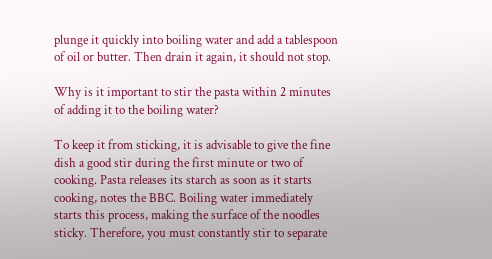plunge it quickly into boiling water and add a tablespoon of oil or butter. Then drain it again, it should not stop.

Why is it important to stir the pasta within 2 minutes of adding it to the boiling water?

To keep it from sticking, it is advisable to give the fine dish a good stir during the first minute or two of cooking. Pasta releases its starch as soon as it starts cooking, notes the BBC. Boiling water immediately starts this process, making the surface of the noodles sticky. Therefore, you must constantly stir to separate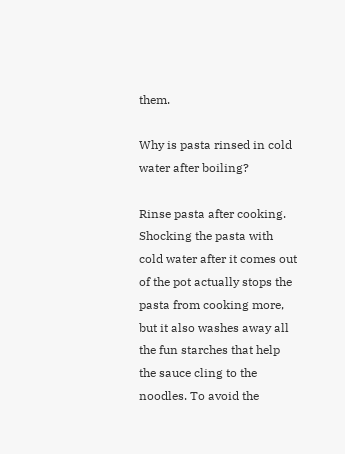them.

Why is pasta rinsed in cold water after boiling?

Rinse pasta after cooking. Shocking the pasta with cold water after it comes out of the pot actually stops the pasta from cooking more, but it also washes away all the fun starches that help the sauce cling to the noodles. To avoid the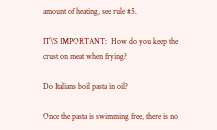amount of heating, see rule #5.

IT\'S IMPORTANT:  How do you keep the crust on meat when frying?

Do Italians boil pasta in oil?

Once the pasta is swimming free, there is no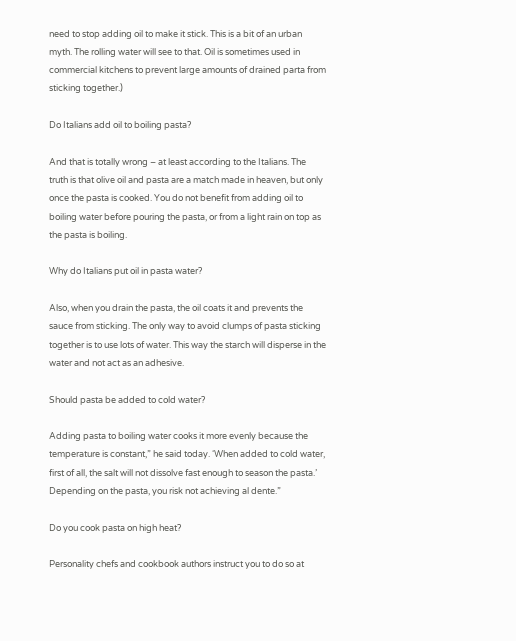need to stop adding oil to make it stick. This is a bit of an urban myth. The rolling water will see to that. Oil is sometimes used in commercial kitchens to prevent large amounts of drained parta from sticking together.)

Do Italians add oil to boiling pasta?

And that is totally wrong – at least according to the Italians. The truth is that olive oil and pasta are a match made in heaven, but only once the pasta is cooked. You do not benefit from adding oil to boiling water before pouring the pasta, or from a light rain on top as the pasta is boiling.

Why do Italians put oil in pasta water?

Also, when you drain the pasta, the oil coats it and prevents the sauce from sticking. The only way to avoid clumps of pasta sticking together is to use lots of water. This way the starch will disperse in the water and not act as an adhesive.

Should pasta be added to cold water?

Adding pasta to boiling water cooks it more evenly because the temperature is constant,” he said today. ‘When added to cold water, first of all, the salt will not dissolve fast enough to season the pasta.’ Depending on the pasta, you risk not achieving al dente.”

Do you cook pasta on high heat?

Personality chefs and cookbook authors instruct you to do so at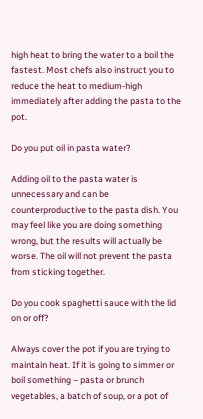high heat to bring the water to a boil the fastest. Most chefs also instruct you to reduce the heat to medium-high immediately after adding the pasta to the pot.

Do you put oil in pasta water?

Adding oil to the pasta water is unnecessary and can be counterproductive to the pasta dish. You may feel like you are doing something wrong, but the results will actually be worse. The oil will not prevent the pasta from sticking together.

Do you cook spaghetti sauce with the lid on or off?

Always cover the pot if you are trying to maintain heat. If it is going to simmer or boil something – pasta or brunch vegetables, a batch of soup, or a pot of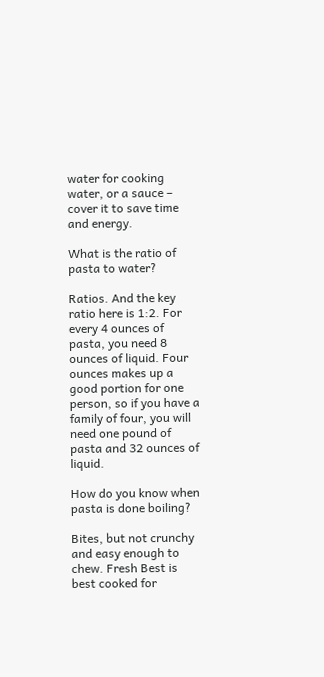water for cooking water, or a sauce – cover it to save time and energy.

What is the ratio of pasta to water?

Ratios. And the key ratio here is 1:2. For every 4 ounces of pasta, you need 8 ounces of liquid. Four ounces makes up a good portion for one person, so if you have a family of four, you will need one pound of pasta and 32 ounces of liquid.

How do you know when pasta is done boiling?

Bites, but not crunchy and easy enough to chew. Fresh Best is best cooked for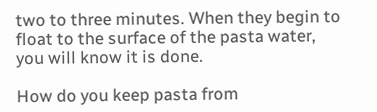two to three minutes. When they begin to float to the surface of the pasta water, you will know it is done.

How do you keep pasta from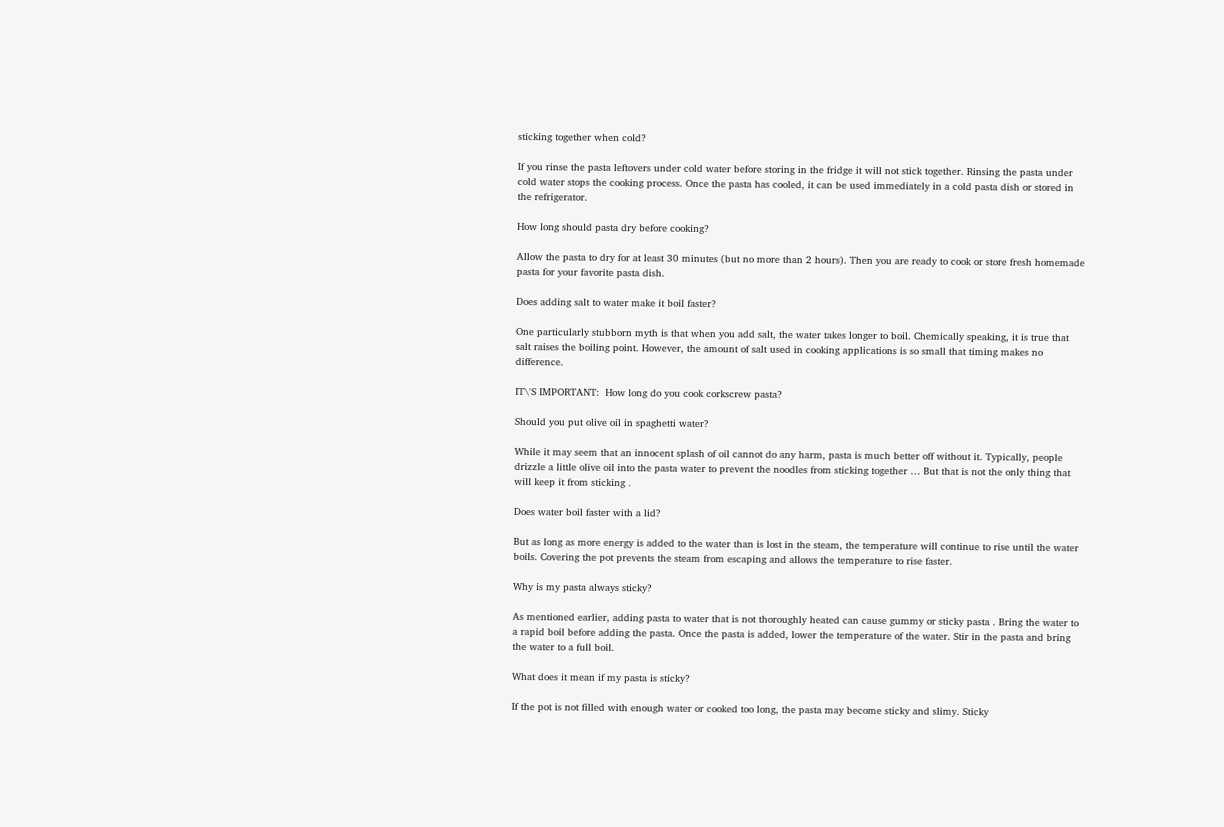sticking together when cold?

If you rinse the pasta leftovers under cold water before storing in the fridge it will not stick together. Rinsing the pasta under cold water stops the cooking process. Once the pasta has cooled, it can be used immediately in a cold pasta dish or stored in the refrigerator.

How long should pasta dry before cooking?

Allow the pasta to dry for at least 30 minutes (but no more than 2 hours). Then you are ready to cook or store fresh homemade pasta for your favorite pasta dish.

Does adding salt to water make it boil faster?

One particularly stubborn myth is that when you add salt, the water takes longer to boil. Chemically speaking, it is true that salt raises the boiling point. However, the amount of salt used in cooking applications is so small that timing makes no difference.

IT\'S IMPORTANT:  How long do you cook corkscrew pasta?

Should you put olive oil in spaghetti water?

While it may seem that an innocent splash of oil cannot do any harm, pasta is much better off without it. Typically, people drizzle a little olive oil into the pasta water to prevent the noodles from sticking together … But that is not the only thing that will keep it from sticking .

Does water boil faster with a lid?

But as long as more energy is added to the water than is lost in the steam, the temperature will continue to rise until the water boils. Covering the pot prevents the steam from escaping and allows the temperature to rise faster.

Why is my pasta always sticky?

As mentioned earlier, adding pasta to water that is not thoroughly heated can cause gummy or sticky pasta . Bring the water to a rapid boil before adding the pasta. Once the pasta is added, lower the temperature of the water. Stir in the pasta and bring the water to a full boil.

What does it mean if my pasta is sticky?

If the pot is not filled with enough water or cooked too long, the pasta may become sticky and slimy. Sticky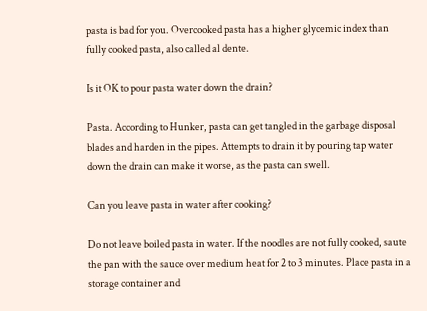pasta is bad for you. Overcooked pasta has a higher glycemic index than fully cooked pasta, also called al dente.

Is it OK to pour pasta water down the drain?

Pasta. According to Hunker, pasta can get tangled in the garbage disposal blades and harden in the pipes. Attempts to drain it by pouring tap water down the drain can make it worse, as the pasta can swell.

Can you leave pasta in water after cooking?

Do not leave boiled pasta in water. If the noodles are not fully cooked, saute the pan with the sauce over medium heat for 2 to 3 minutes. Place pasta in a storage container and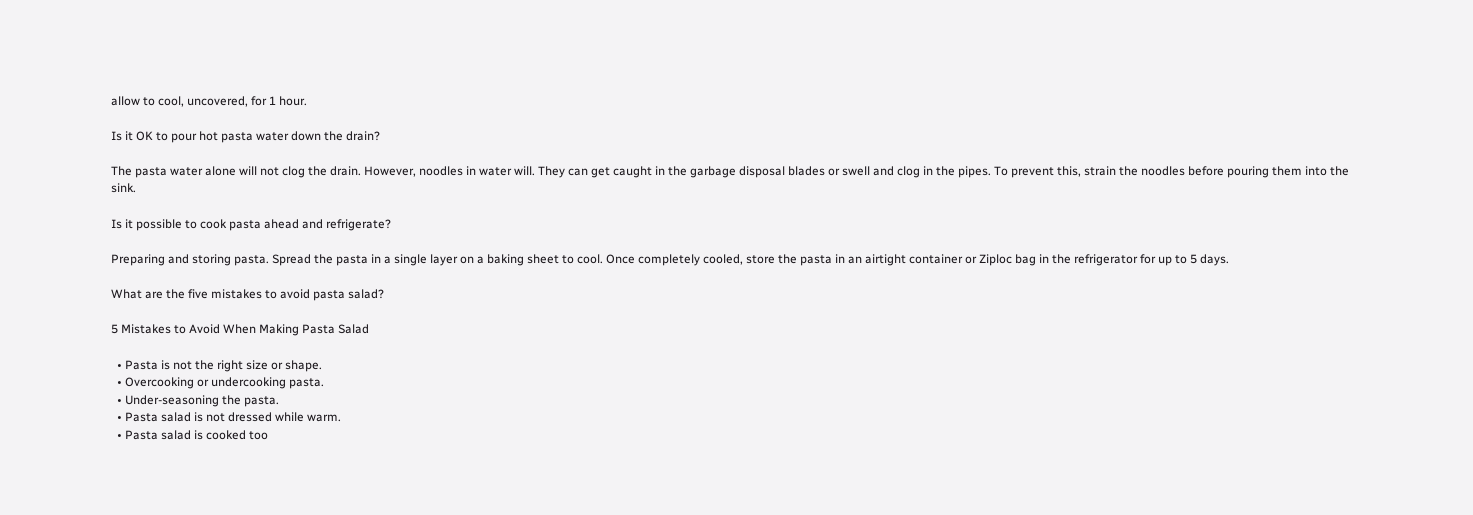allow to cool, uncovered, for 1 hour.

Is it OK to pour hot pasta water down the drain?

The pasta water alone will not clog the drain. However, noodles in water will. They can get caught in the garbage disposal blades or swell and clog in the pipes. To prevent this, strain the noodles before pouring them into the sink.

Is it possible to cook pasta ahead and refrigerate?

Preparing and storing pasta. Spread the pasta in a single layer on a baking sheet to cool. Once completely cooled, store the pasta in an airtight container or Ziploc bag in the refrigerator for up to 5 days.

What are the five mistakes to avoid pasta salad?

5 Mistakes to Avoid When Making Pasta Salad

  • Pasta is not the right size or shape.
  • Overcooking or undercooking pasta.
  • Under-seasoning the pasta.
  • Pasta salad is not dressed while warm.
  • Pasta salad is cooked too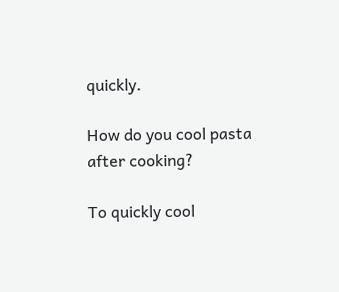quickly.

How do you cool pasta after cooking?

To quickly cool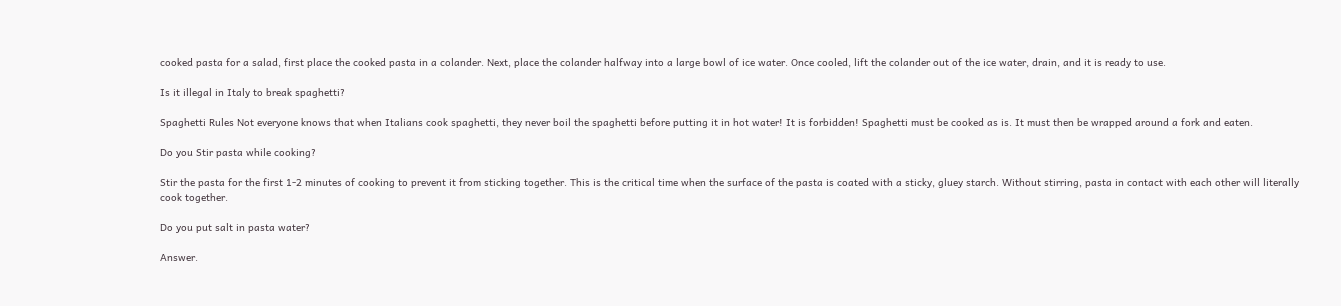cooked pasta for a salad, first place the cooked pasta in a colander. Next, place the colander halfway into a large bowl of ice water. Once cooled, lift the colander out of the ice water, drain, and it is ready to use.

Is it illegal in Italy to break spaghetti?

Spaghetti Rules Not everyone knows that when Italians cook spaghetti, they never boil the spaghetti before putting it in hot water! It is forbidden! Spaghetti must be cooked as is. It must then be wrapped around a fork and eaten.

Do you Stir pasta while cooking?

Stir the pasta for the first 1-2 minutes of cooking to prevent it from sticking together. This is the critical time when the surface of the pasta is coated with a sticky, gluey starch. Without stirring, pasta in contact with each other will literally cook together.

Do you put salt in pasta water?

Answer.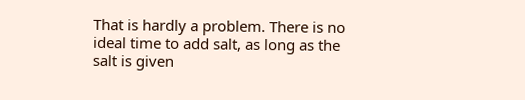That is hardly a problem. There is no ideal time to add salt, as long as the salt is given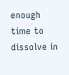enough time to dissolve in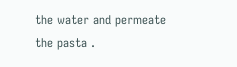the water and permeate the pasta .